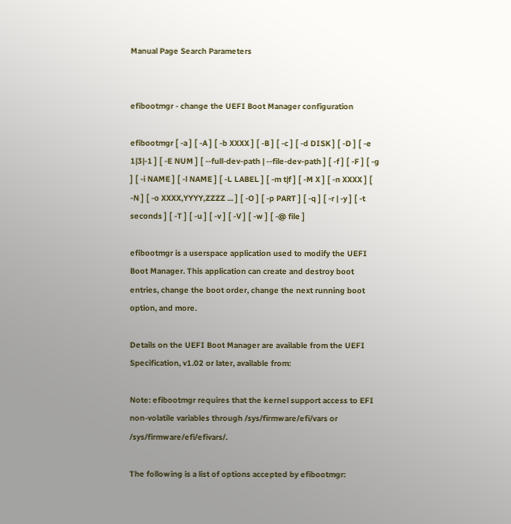Manual Page Search Parameters


efibootmgr - change the UEFI Boot Manager configuration

efibootmgr [ -a ] [ -A ] [ -b XXXX ] [ -B ] [ -c ] [ -d DISK ] [ -D ] [ -e 1|3|-1 ] [ -E NUM ] [ --full-dev-path | --file-dev-path ] [ -f ] [ -F ] [ -g ] [ -i NAME ] [ -l NAME ] [ -L LABEL ] [ -m t|f ] [ -M X ] [ -n XXXX ] [ -N ] [ -o XXXX,YYYY,ZZZZ ... ] [ -O ] [ -p PART ] [ -q ] [ -r | -y ] [ -t seconds ] [ -T ] [ -u ] [ -v ] [ -V ] [ -w ] [ -@ file ]

efibootmgr is a userspace application used to modify the UEFI Boot Manager. This application can create and destroy boot entries, change the boot order, change the next running boot option, and more.

Details on the UEFI Boot Manager are available from the UEFI Specification, v1.02 or later, available from:

Note: efibootmgr requires that the kernel support access to EFI non-volatile variables through /sys/firmware/efi/vars or /sys/firmware/efi/efivars/.

The following is a list of options accepted by efibootmgr: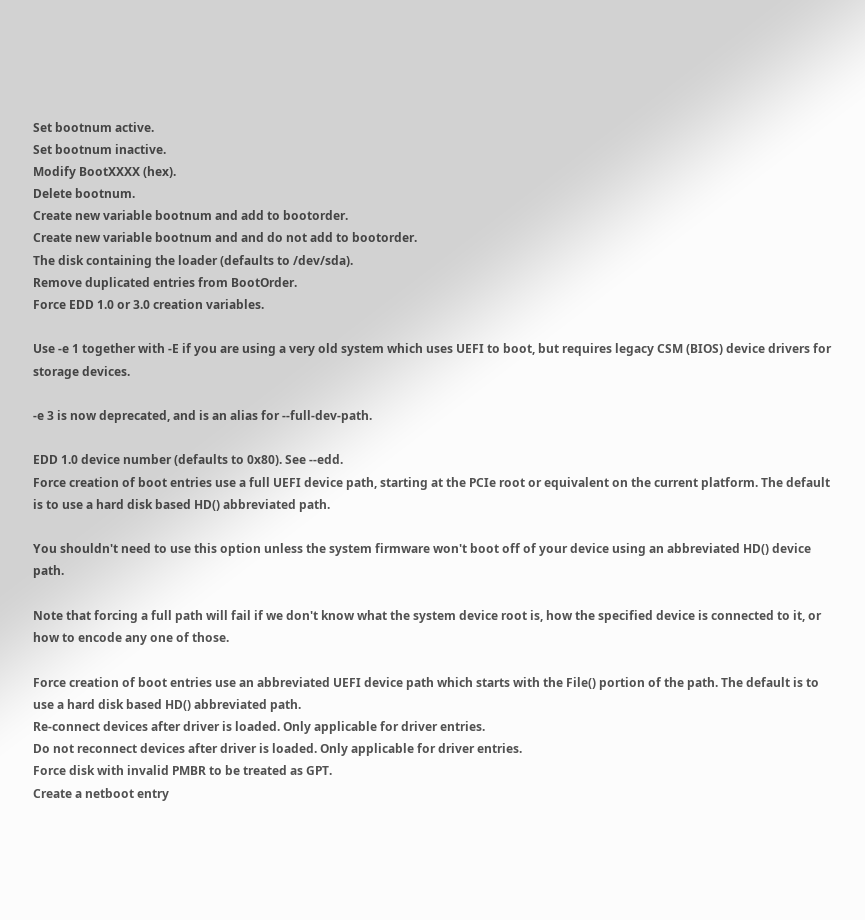Set bootnum active.
Set bootnum inactive.
Modify BootXXXX (hex).
Delete bootnum.
Create new variable bootnum and add to bootorder.
Create new variable bootnum and and do not add to bootorder.
The disk containing the loader (defaults to /dev/sda).
Remove duplicated entries from BootOrder.
Force EDD 1.0 or 3.0 creation variables.

Use -e 1 together with -E if you are using a very old system which uses UEFI to boot, but requires legacy CSM (BIOS) device drivers for storage devices.

-e 3 is now deprecated, and is an alias for --full-dev-path.

EDD 1.0 device number (defaults to 0x80). See --edd.
Force creation of boot entries use a full UEFI device path, starting at the PCIe root or equivalent on the current platform. The default is to use a hard disk based HD() abbreviated path.

You shouldn't need to use this option unless the system firmware won't boot off of your device using an abbreviated HD() device path.

Note that forcing a full path will fail if we don't know what the system device root is, how the specified device is connected to it, or how to encode any one of those.

Force creation of boot entries use an abbreviated UEFI device path which starts with the File() portion of the path. The default is to use a hard disk based HD() abbreviated path.
Re-connect devices after driver is loaded. Only applicable for driver entries.
Do not reconnect devices after driver is loaded. Only applicable for driver entries.
Force disk with invalid PMBR to be treated as GPT.
Create a netboot entry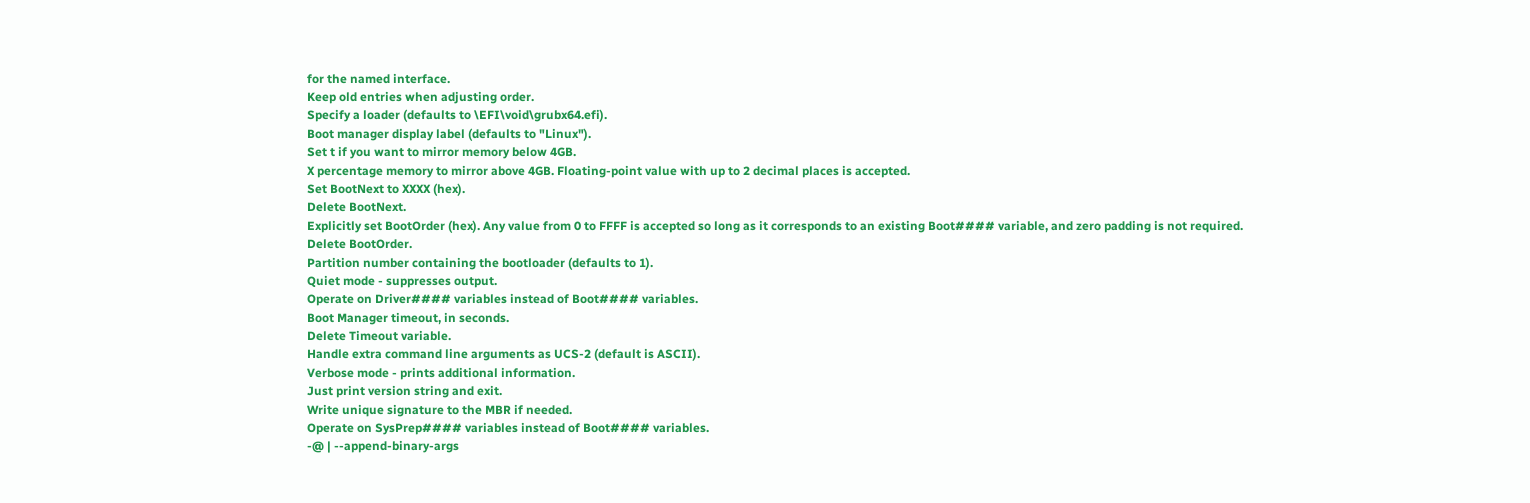for the named interface.
Keep old entries when adjusting order.
Specify a loader (defaults to \EFI\void\grubx64.efi).
Boot manager display label (defaults to "Linux").
Set t if you want to mirror memory below 4GB.
X percentage memory to mirror above 4GB. Floating-point value with up to 2 decimal places is accepted.
Set BootNext to XXXX (hex).
Delete BootNext.
Explicitly set BootOrder (hex). Any value from 0 to FFFF is accepted so long as it corresponds to an existing Boot#### variable, and zero padding is not required.
Delete BootOrder.
Partition number containing the bootloader (defaults to 1).
Quiet mode - suppresses output.
Operate on Driver#### variables instead of Boot#### variables.
Boot Manager timeout, in seconds.
Delete Timeout variable.
Handle extra command line arguments as UCS-2 (default is ASCII).
Verbose mode - prints additional information.
Just print version string and exit.
Write unique signature to the MBR if needed.
Operate on SysPrep#### variables instead of Boot#### variables.
-@ | --append-binary-args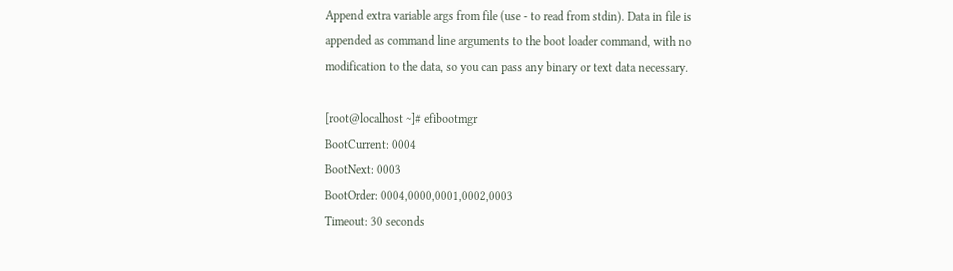Append extra variable args from file (use - to read from stdin). Data in file is appended as command line arguments to the boot loader command, with no modification to the data, so you can pass any binary or text data necessary.

[root@localhost ~]# efibootmgr
BootCurrent: 0004
BootNext: 0003
BootOrder: 0004,0000,0001,0002,0003
Timeout: 30 seconds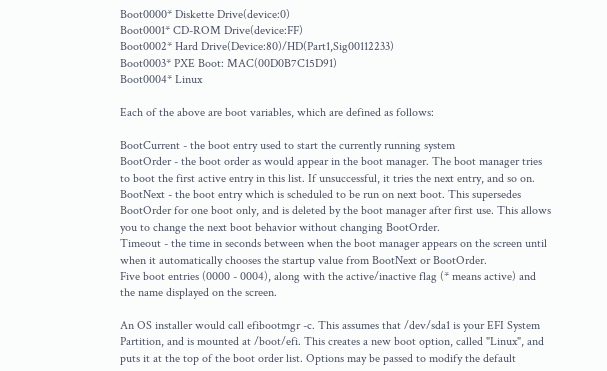Boot0000* Diskette Drive(device:0)
Boot0001* CD-ROM Drive(device:FF)
Boot0002* Hard Drive(Device:80)/HD(Part1,Sig00112233)
Boot0003* PXE Boot: MAC(00D0B7C15D91)
Boot0004* Linux

Each of the above are boot variables, which are defined as follows:

BootCurrent - the boot entry used to start the currently running system
BootOrder - the boot order as would appear in the boot manager. The boot manager tries to boot the first active entry in this list. If unsuccessful, it tries the next entry, and so on.
BootNext - the boot entry which is scheduled to be run on next boot. This supersedes BootOrder for one boot only, and is deleted by the boot manager after first use. This allows you to change the next boot behavior without changing BootOrder.
Timeout - the time in seconds between when the boot manager appears on the screen until when it automatically chooses the startup value from BootNext or BootOrder.
Five boot entries (0000 - 0004), along with the active/inactive flag (* means active) and the name displayed on the screen.

An OS installer would call efibootmgr -c. This assumes that /dev/sda1 is your EFI System Partition, and is mounted at /boot/efi. This creates a new boot option, called "Linux", and puts it at the top of the boot order list. Options may be passed to modify the default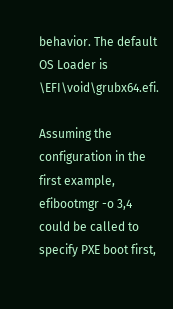behavior. The default OS Loader is \EFI\void\grubx64.efi.

Assuming the configuration in the first example, efibootmgr -o 3,4 could be called to specify PXE boot first,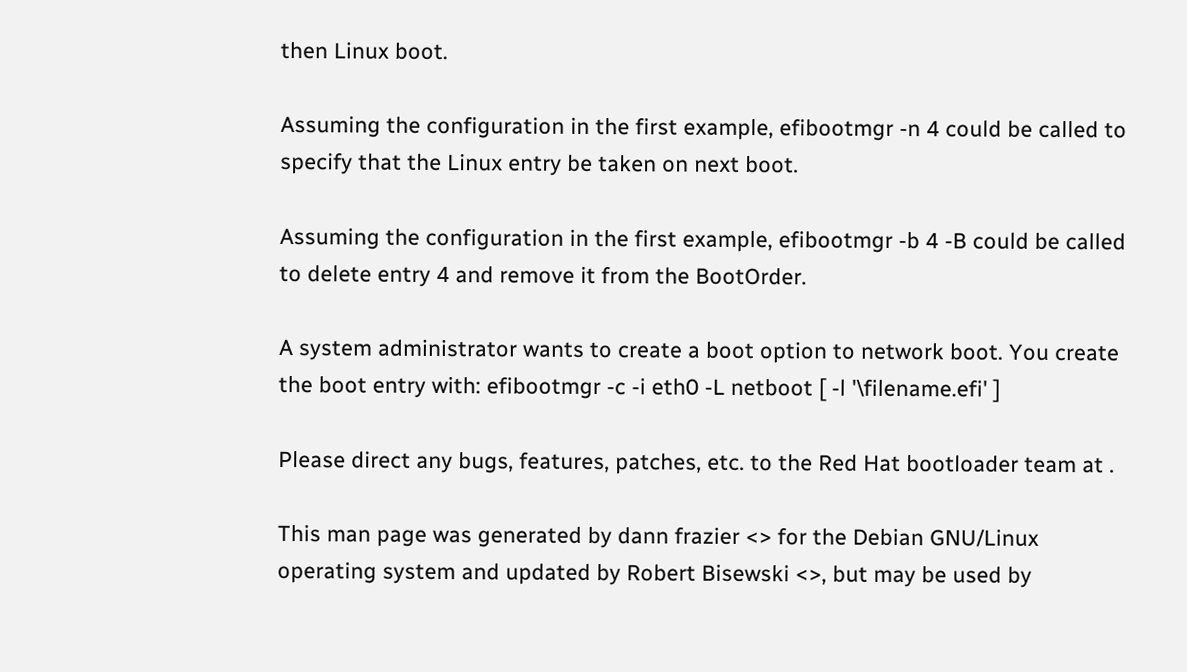then Linux boot.

Assuming the configuration in the first example, efibootmgr -n 4 could be called to specify that the Linux entry be taken on next boot.

Assuming the configuration in the first example, efibootmgr -b 4 -B could be called to delete entry 4 and remove it from the BootOrder.

A system administrator wants to create a boot option to network boot. You create the boot entry with: efibootmgr -c -i eth0 -L netboot [ -l '\filename.efi' ]

Please direct any bugs, features, patches, etc. to the Red Hat bootloader team at .

This man page was generated by dann frazier <> for the Debian GNU/Linux operating system and updated by Robert Bisewski <>, but may be used by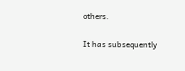others.

It has subsequently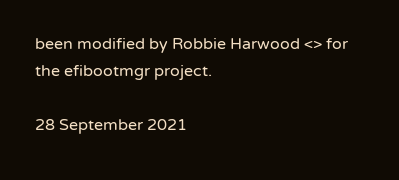been modified by Robbie Harwood <> for the efibootmgr project.

28 September 2021